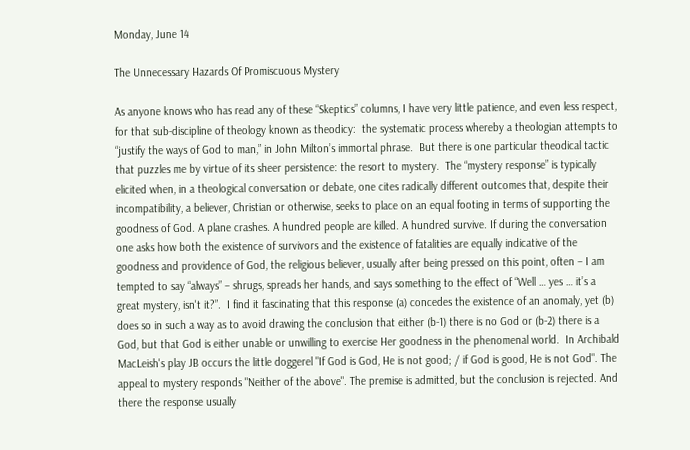Monday, June 14

The Unnecessary Hazards Of Promiscuous Mystery

As anyone knows who has read any of these “Skeptics” columns, I have very little patience, and even less respect, for that sub-discipline of theology known as theodicy:  the systematic process whereby a theologian attempts to “justify the ways of God to man,” in John Milton’s immortal phrase.  But there is one particular theodical tactic that puzzles me by virtue of its sheer persistence: the resort to mystery.  The “mystery response” is typically elicited when, in a theological conversation or debate, one cites radically different outcomes that, despite their incompatibility, a believer, Christian or otherwise, seeks to place on an equal footing in terms of supporting the goodness of God. A plane crashes. A hundred people are killed. A hundred survive. If during the conversation one asks how both the existence of survivors and the existence of fatalities are equally indicative of the goodness and providence of God, the religious believer, usually after being pressed on this point, often – I am tempted to say “always” – shrugs, spreads her hands, and says something to the effect of “Well … yes … it’s a great mystery, isn't it?”.  I find it fascinating that this response (a) concedes the existence of an anomaly, yet (b) does so in such a way as to avoid drawing the conclusion that either (b-1) there is no God or (b-2) there is a God, but that God is either unable or unwilling to exercise Her goodness in the phenomenal world.  In Archibald MacLeish's play JB occurs the little doggerel "If God is God, He is not good; / if God is good, He is not God". The appeal to mystery responds "Neither of the above". The premise is admitted, but the conclusion is rejected. And there the response usually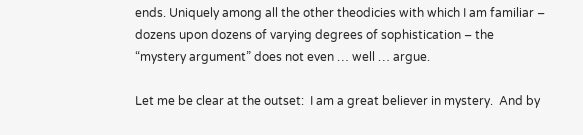ends. Uniquely among all the other theodicies with which I am familiar – dozens upon dozens of varying degrees of sophistication – the “mystery argument” does not even … well … argue.

Let me be clear at the outset:  I am a great believer in mystery.  And by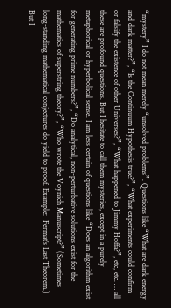“mystery” I do not mean merely “unsolved problems”. Questions like “What are dark energy and dark matter?”, “Is the Continuum Hypothesis true?”, “What experiments could confirm or falsify the existence of other Universes?”, “What happened to Jimmy Hoffa?”, etc, etc. … all these are profound questions. But I hesitate to call them mysteries, except in a purely metaphorical or hyperbolical sense. I am less certain of questions like “Does an algorithm exist for generating prime numbers?”, “Do analytical, non-perturbative solutions exist for the mathematics of superstring theory?”, “Who wrote the Voynich Manuscript?” (Sometimes long-standing mathematical conjectures do yield to proof. Example:  Fermat’s Last Theorem.) But I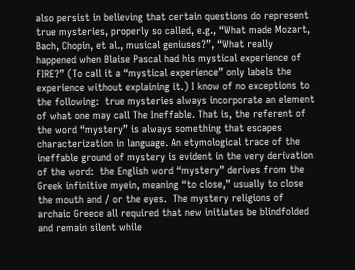also persist in believing that certain questions do represent true mysteries, properly so called, e.g., “What made Mozart, Bach, Chopin, et al., musical geniuses?”, “What really happened when Blaise Pascal had his mystical experience of FIRE?” (To call it a “mystical experience” only labels the experience without explaining it.) I know of no exceptions to the following:  true mysteries always incorporate an element of what one may call The Ineffable. That is, the referent of the word “mystery” is always something that escapes characterization in language. An etymological trace of the ineffable ground of mystery is evident in the very derivation of the word:  the English word “mystery” derives from the Greek infinitive myein, meaning “to close,” usually to close the mouth and / or the eyes.  The mystery religions of archaic Greece all required that new initiates be blindfolded and remain silent while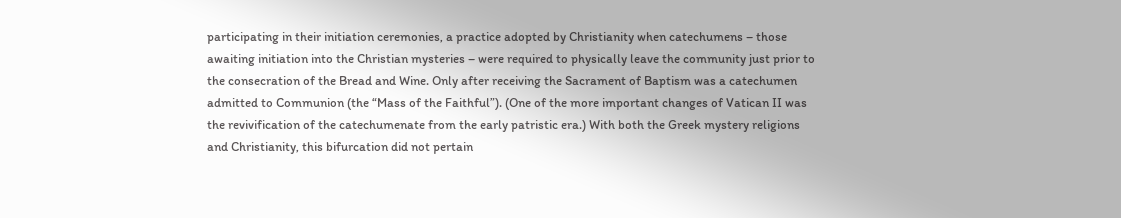participating in their initiation ceremonies, a practice adopted by Christianity when catechumens – those awaiting initiation into the Christian mysteries – were required to physically leave the community just prior to the consecration of the Bread and Wine. Only after receiving the Sacrament of Baptism was a catechumen admitted to Communion (the “Mass of the Faithful”). (One of the more important changes of Vatican II was the revivification of the catechumenate from the early patristic era.) With both the Greek mystery religions and Christianity, this bifurcation did not pertain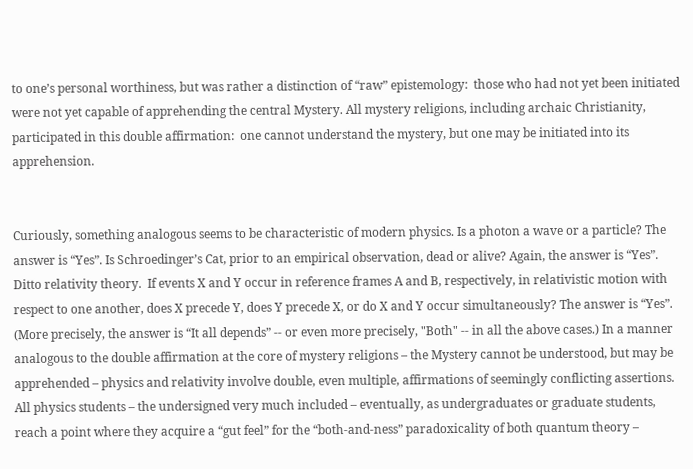to one’s personal worthiness, but was rather a distinction of “raw” epistemology:  those who had not yet been initiated were not yet capable of apprehending the central Mystery. All mystery religions, including archaic Christianity, participated in this double affirmation:  one cannot understand the mystery, but one may be initiated into its apprehension.


Curiously, something analogous seems to be characteristic of modern physics. Is a photon a wave or a particle? The answer is “Yes”. Is Schroedinger’s Cat, prior to an empirical observation, dead or alive? Again, the answer is “Yes”. Ditto relativity theory.  If events X and Y occur in reference frames A and B, respectively, in relativistic motion with respect to one another, does X precede Y, does Y precede X, or do X and Y occur simultaneously? The answer is “Yes”. (More precisely, the answer is “It all depends” -- or even more precisely, "Both" -- in all the above cases.) In a manner analogous to the double affirmation at the core of mystery religions – the Mystery cannot be understood, but may be apprehended – physics and relativity involve double, even multiple, affirmations of seemingly conflicting assertions. All physics students – the undersigned very much included – eventually, as undergraduates or graduate students, reach a point where they acquire a “gut feel” for the “both-and-ness” paradoxicality of both quantum theory –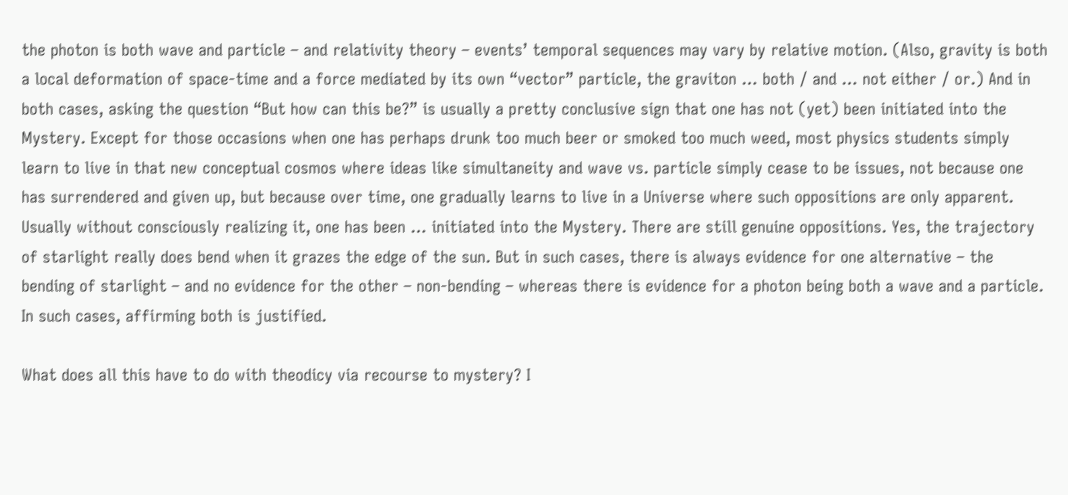the photon is both wave and particle – and relativity theory – events’ temporal sequences may vary by relative motion. (Also, gravity is both a local deformation of space-time and a force mediated by its own “vector” particle, the graviton … both / and … not either / or.) And in both cases, asking the question “But how can this be?” is usually a pretty conclusive sign that one has not (yet) been initiated into the Mystery. Except for those occasions when one has perhaps drunk too much beer or smoked too much weed, most physics students simply learn to live in that new conceptual cosmos where ideas like simultaneity and wave vs. particle simply cease to be issues, not because one has surrendered and given up, but because over time, one gradually learns to live in a Universe where such oppositions are only apparent. Usually without consciously realizing it, one has been … initiated into the Mystery. There are still genuine oppositions. Yes, the trajectory of starlight really does bend when it grazes the edge of the sun. But in such cases, there is always evidence for one alternative – the bending of starlight – and no evidence for the other – non-bending – whereas there is evidence for a photon being both a wave and a particle. In such cases, affirming both is justified.

What does all this have to do with theodicy via recourse to mystery? I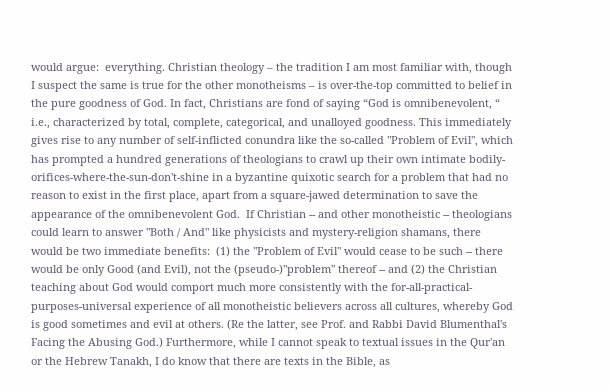would argue:  everything. Christian theology – the tradition I am most familiar with, though I suspect the same is true for the other monotheisms – is over-the-top committed to belief in the pure goodness of God. In fact, Christians are fond of saying “God is omnibenevolent, “ i.e., characterized by total, complete, categorical, and unalloyed goodness. This immediately gives rise to any number of self-inflicted conundra like the so-called "Problem of Evil", which has prompted a hundred generations of theologians to crawl up their own intimate bodily-orifices-where-the-sun-don't-shine in a byzantine quixotic search for a problem that had no reason to exist in the first place, apart from a square-jawed determination to save the appearance of the omnibenevolent God.  If Christian -- and other monotheistic -- theologians could learn to answer "Both / And" like physicists and mystery-religion shamans, there would be two immediate benefits:  (1) the "Problem of Evil" would cease to be such -- there would be only Good (and Evil), not the (pseudo-)"problem" thereof -- and (2) the Christian teaching about God would comport much more consistently with the for-all-practical-purposes-universal experience of all monotheistic believers across all cultures, whereby God is good sometimes and evil at others. (Re the latter, see Prof. and Rabbi David Blumenthal's Facing the Abusing God.) Furthermore, while I cannot speak to textual issues in the Qur'an or the Hebrew Tanakh, I do know that there are texts in the Bible, as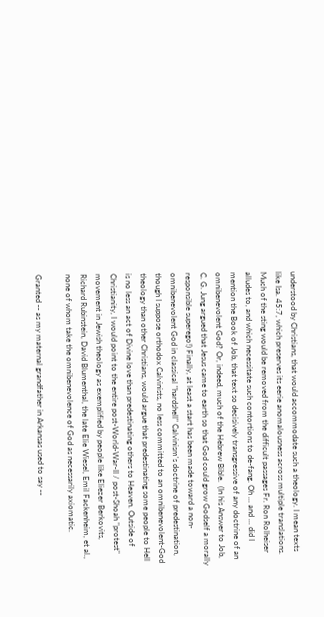understood by Christians, that would accommodate such a theology. I mean texts like Isa. 45:7, which preserves its eerie anomalousness across multiple translations.  Much of the sting would be removed from the difficult passages Fr. Ron Rolheiser alludes to, and which necessitate such contortions to de-fang. Oh ... and ... did I mention the Book of Job, that text so decisively transgressive of any doctrine of an omnibenevolent God? Or, indeed, much of the Hebrew Bible.  (In his Answer to Job, C. G. Jung argued that Jesus came to earth so that God could grow Godself a morally responsible superego!) Finally, at least a start has been made toward a non-omnibenevolent God in classical "hardshell" Calvinism's doctrine of predestination, though I suppose orthodox Calvinists, no less committed to an omnibenevolent-God theology than other Christians, would argue that predestinating some people to Hell is no less an act of Divine love than predestinating others to Heaven. Outside of Christianity, I would point to the entire post-World-War-II / post-Shoah "protest" movement in Jewish theology as exemplified by people like Eliezer Berkovits, Richard Rubinstein, David Blumenthal, the late Elie Wiesel, Emil Fackenheim, et al., none of whom take the omnibenevolence of God as necessarily axiomatic.

Granted -- as my maternal grandfather in Arkansas used to say --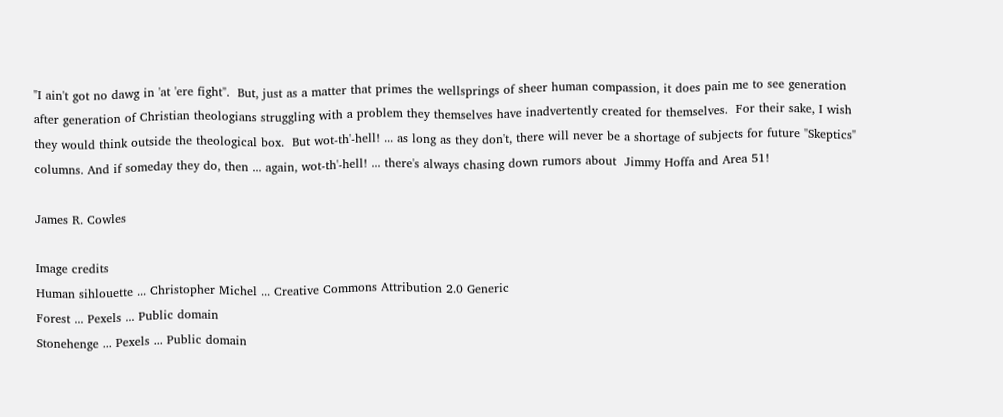"I ain't got no dawg in 'at 'ere fight".  But, just as a matter that primes the wellsprings of sheer human compassion, it does pain me to see generation after generation of Christian theologians struggling with a problem they themselves have inadvertently created for themselves.  For their sake, I wish they would think outside the theological box.  But wot-th'-hell! ... as long as they don't, there will never be a shortage of subjects for future "Skeptics" columns. And if someday they do, then ... again, wot-th'-hell! ... there's always chasing down rumors about  Jimmy Hoffa and Area 51!

James R. Cowles

Image credits
Human sihlouette ... Christopher Michel ... Creative Commons Attribution 2.0 Generic
Forest ... Pexels ... Public domain
Stonehenge ... Pexels ... Public domain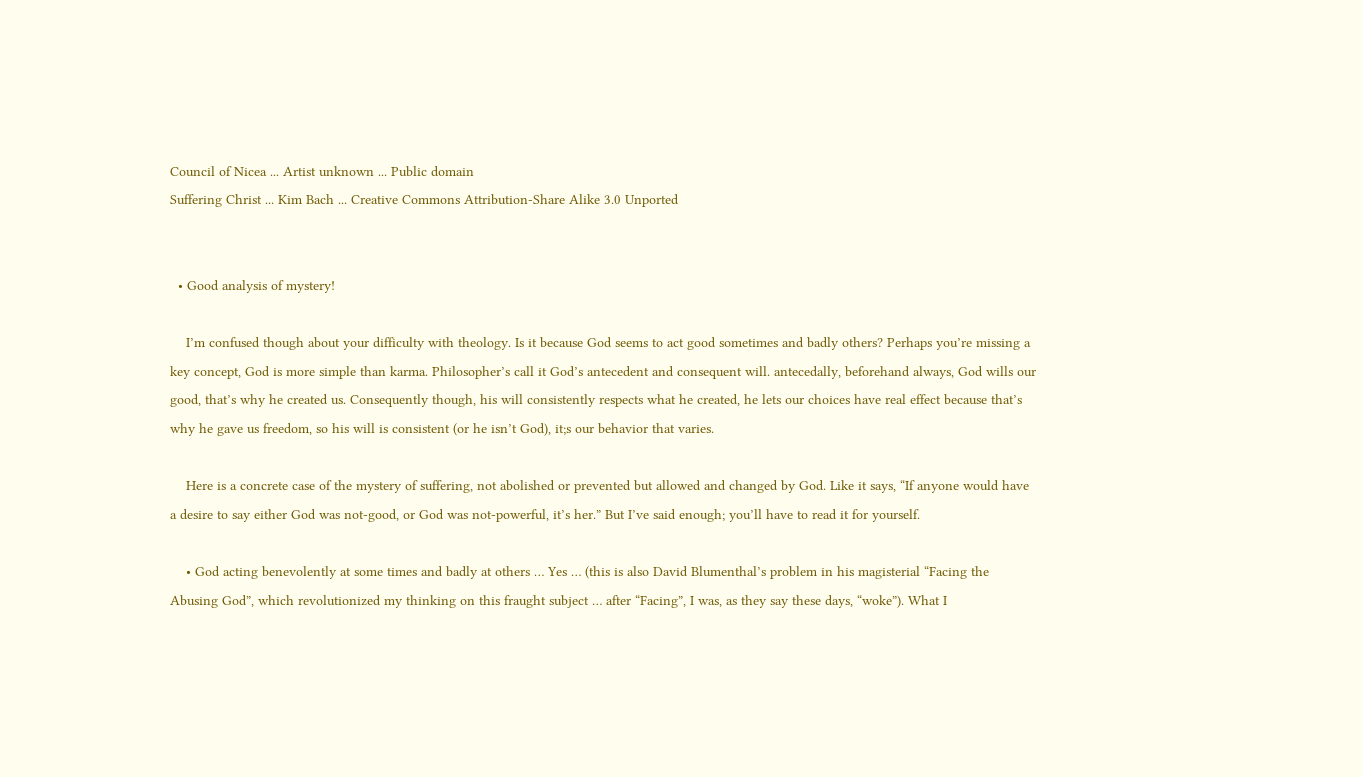Council of Nicea ... Artist unknown ... Public domain
Suffering Christ ... Kim Bach ... Creative Commons Attribution-Share Alike 3.0 Unported


  • Good analysis of mystery!

    I’m confused though about your difficulty with theology. Is it because God seems to act good sometimes and badly others? Perhaps you’re missing a key concept, God is more simple than karma. Philosopher’s call it God’s antecedent and consequent will. antecedally, beforehand always, God wills our good, that’s why he created us. Consequently though, his will consistently respects what he created, he lets our choices have real effect because that’s why he gave us freedom, so his will is consistent (or he isn’t God), it;s our behavior that varies.

    Here is a concrete case of the mystery of suffering, not abolished or prevented but allowed and changed by God. Like it says, “If anyone would have a desire to say either God was not-good, or God was not-powerful, it’s her.” But I’ve said enough; you’ll have to read it for yourself.

    • God acting benevolently at some times and badly at others … Yes … (this is also David Blumenthal’s problem in his magisterial “Facing the Abusing God”, which revolutionized my thinking on this fraught subject … after “Facing”, I was, as they say these days, “woke”). What I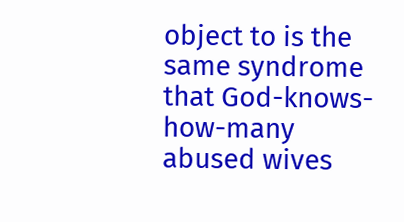object to is the same syndrome that God-knows-how-many abused wives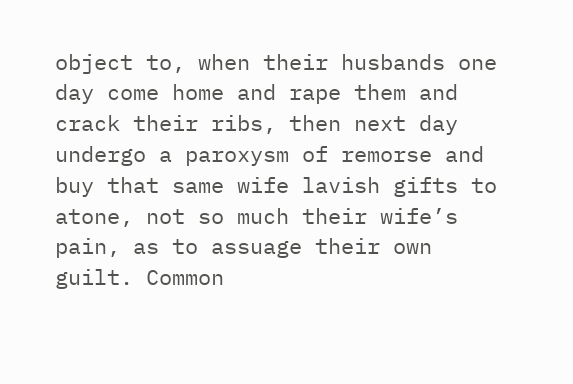object to, when their husbands one day come home and rape them and crack their ribs, then next day undergo a paroxysm of remorse and buy that same wife lavish gifts to atone, not so much their wife’s pain, as to assuage their own guilt. Common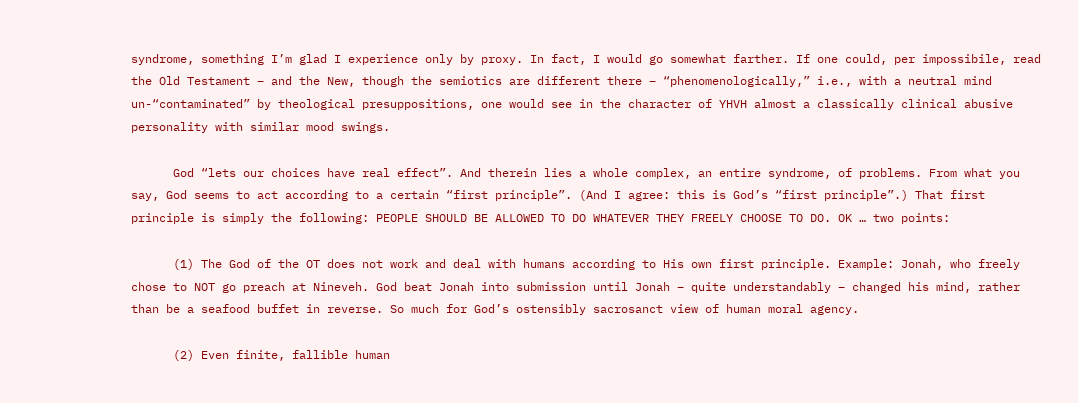syndrome, something I’m glad I experience only by proxy. In fact, I would go somewhat farther. If one could, per impossibile, read the Old Testament – and the New, though the semiotics are different there – “phenomenologically,” i.e., with a neutral mind un-“contaminated” by theological presuppositions, one would see in the character of YHVH almost a classically clinical abusive personality with similar mood swings.

      God “lets our choices have real effect”. And therein lies a whole complex, an entire syndrome, of problems. From what you say, God seems to act according to a certain “first principle”. (And I agree: this is God’s “first principle”.) That first principle is simply the following: PEOPLE SHOULD BE ALLOWED TO DO WHATEVER THEY FREELY CHOOSE TO DO. OK … two points:

      (1) The God of the OT does not work and deal with humans according to His own first principle. Example: Jonah, who freely chose to NOT go preach at Nineveh. God beat Jonah into submission until Jonah – quite understandably – changed his mind, rather than be a seafood buffet in reverse. So much for God’s ostensibly sacrosanct view of human moral agency.

      (2) Even finite, fallible human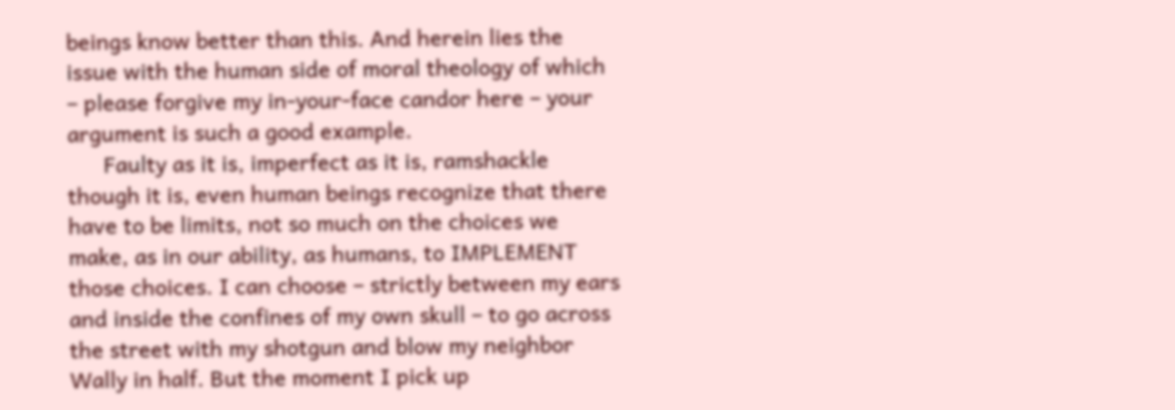beings know better than this. And herein lies the issue with the human side of moral theology of which – please forgive my in-your-face candor here – your argument is such a good example.
      Faulty as it is, imperfect as it is, ramshackle though it is, even human beings recognize that there have to be limits, not so much on the choices we make, as in our ability, as humans, to IMPLEMENT those choices. I can choose – strictly between my ears and inside the confines of my own skull – to go across the street with my shotgun and blow my neighbor Wally in half. But the moment I pick up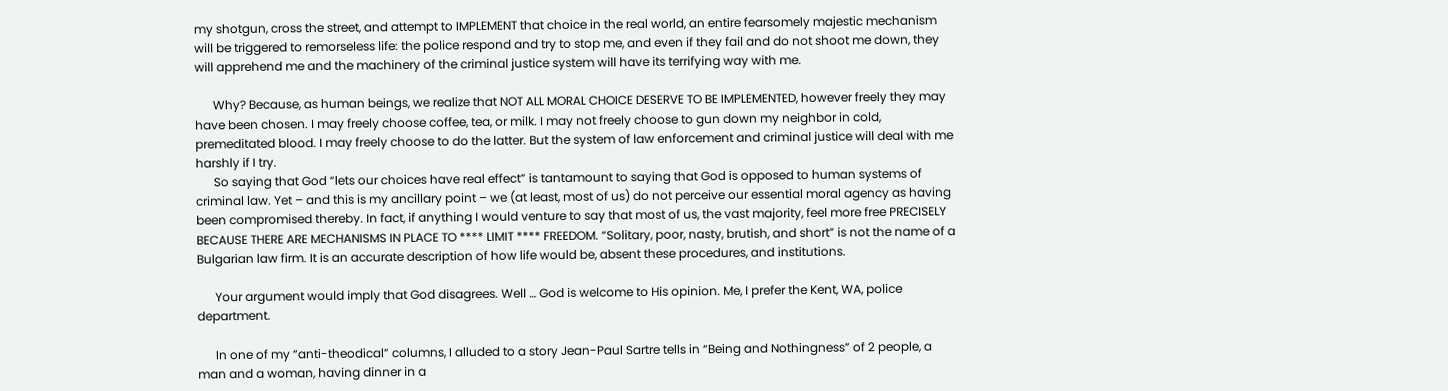my shotgun, cross the street, and attempt to IMPLEMENT that choice in the real world, an entire fearsomely majestic mechanism will be triggered to remorseless life: the police respond and try to stop me, and even if they fail and do not shoot me down, they will apprehend me and the machinery of the criminal justice system will have its terrifying way with me.

      Why? Because, as human beings, we realize that NOT ALL MORAL CHOICE DESERVE TO BE IMPLEMENTED, however freely they may have been chosen. I may freely choose coffee, tea, or milk. I may not freely choose to gun down my neighbor in cold, premeditated blood. I may freely choose to do the latter. But the system of law enforcement and criminal justice will deal with me harshly if I try.
      So saying that God “lets our choices have real effect” is tantamount to saying that God is opposed to human systems of criminal law. Yet – and this is my ancillary point – we (at least, most of us) do not perceive our essential moral agency as having been compromised thereby. In fact, if anything I would venture to say that most of us, the vast majority, feel more free PRECISELY BECAUSE THERE ARE MECHANISMS IN PLACE TO **** LIMIT **** FREEDOM. “Solitary, poor, nasty, brutish, and short” is not the name of a Bulgarian law firm. It is an accurate description of how life would be, absent these procedures, and institutions.

      Your argument would imply that God disagrees. Well … God is welcome to His opinion. Me, I prefer the Kent, WA, police department.

      In one of my “anti-theodical” columns, I alluded to a story Jean-Paul Sartre tells in “Being and Nothingness” of 2 people, a man and a woman, having dinner in a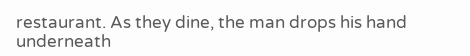restaurant. As they dine, the man drops his hand underneath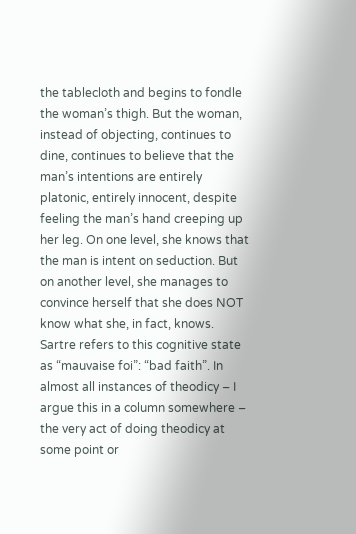the tablecloth and begins to fondle the woman’s thigh. But the woman, instead of objecting, continues to dine, continues to believe that the man’s intentions are entirely platonic, entirely innocent, despite feeling the man’s hand creeping up her leg. On one level, she knows that the man is intent on seduction. But on another level, she manages to convince herself that she does NOT know what she, in fact, knows. Sartre refers to this cognitive state as “mauvaise foi”: “bad faith”. In almost all instances of theodicy – I argue this in a column somewhere – the very act of doing theodicy at some point or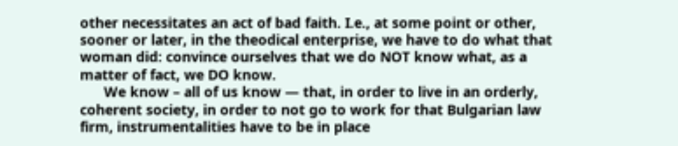other necessitates an act of bad faith. I.e., at some point or other, sooner or later, in the theodical enterprise, we have to do what that woman did: convince ourselves that we do NOT know what, as a matter of fact, we DO know.
      We know – all of us know — that, in order to live in an orderly, coherent society, in order to not go to work for that Bulgarian law firm, instrumentalities have to be in place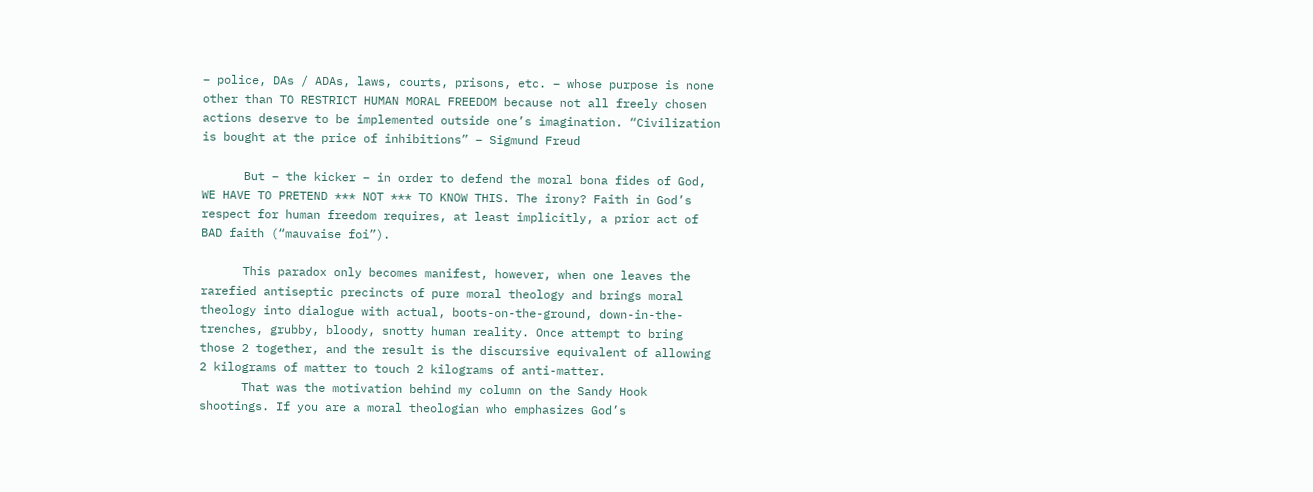– police, DAs / ADAs, laws, courts, prisons, etc. – whose purpose is none other than TO RESTRICT HUMAN MORAL FREEDOM because not all freely chosen actions deserve to be implemented outside one’s imagination. “Civilization is bought at the price of inhibitions” – Sigmund Freud

      But – the kicker – in order to defend the moral bona fides of God, WE HAVE TO PRETEND *** NOT *** TO KNOW THIS. The irony? Faith in God’s respect for human freedom requires, at least implicitly, a prior act of BAD faith (“mauvaise foi”).

      This paradox only becomes manifest, however, when one leaves the rarefied antiseptic precincts of pure moral theology and brings moral theology into dialogue with actual, boots-on-the-ground, down-in-the-trenches, grubby, bloody, snotty human reality. Once attempt to bring those 2 together, and the result is the discursive equivalent of allowing 2 kilograms of matter to touch 2 kilograms of anti-matter.
      That was the motivation behind my column on the Sandy Hook shootings. If you are a moral theologian who emphasizes God’s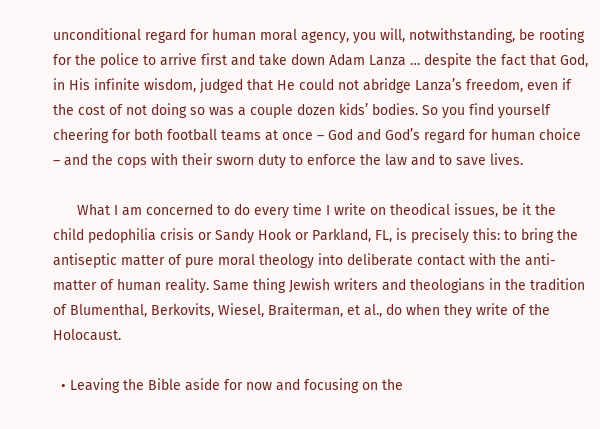unconditional regard for human moral agency, you will, notwithstanding, be rooting for the police to arrive first and take down Adam Lanza … despite the fact that God, in His infinite wisdom, judged that He could not abridge Lanza’s freedom, even if the cost of not doing so was a couple dozen kids’ bodies. So you find yourself cheering for both football teams at once – God and God’s regard for human choice – and the cops with their sworn duty to enforce the law and to save lives.

      What I am concerned to do every time I write on theodical issues, be it the child pedophilia crisis or Sandy Hook or Parkland, FL, is precisely this: to bring the antiseptic matter of pure moral theology into deliberate contact with the anti-matter of human reality. Same thing Jewish writers and theologians in the tradition of Blumenthal, Berkovits, Wiesel, Braiterman, et al., do when they write of the Holocaust.

  • Leaving the Bible aside for now and focusing on the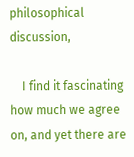philosophical discussion,

    I find it fascinating how much we agree on, and yet there are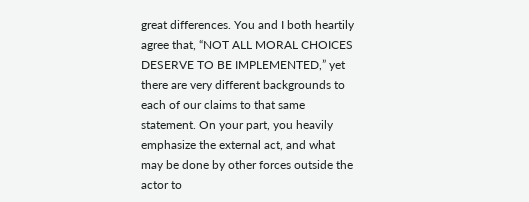great differences. You and I both heartily agree that, “NOT ALL MORAL CHOICES DESERVE TO BE IMPLEMENTED,” yet there are very different backgrounds to each of our claims to that same statement. On your part, you heavily emphasize the external act, and what may be done by other forces outside the actor to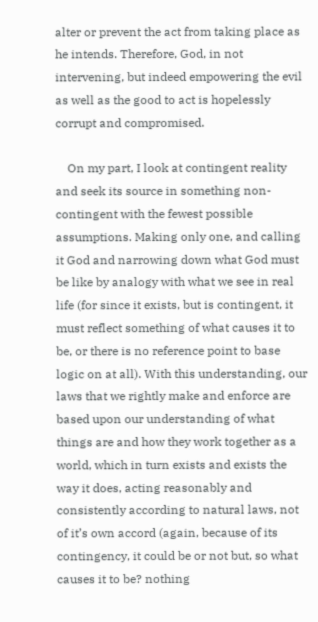alter or prevent the act from taking place as he intends. Therefore, God, in not intervening, but indeed empowering the evil as well as the good to act is hopelessly corrupt and compromised.

    On my part, I look at contingent reality and seek its source in something non-contingent with the fewest possible assumptions. Making only one, and calling it God and narrowing down what God must be like by analogy with what we see in real life (for since it exists, but is contingent, it must reflect something of what causes it to be, or there is no reference point to base logic on at all). With this understanding, our laws that we rightly make and enforce are based upon our understanding of what things are and how they work together as a world, which in turn exists and exists the way it does, acting reasonably and consistently according to natural laws, not of it’s own accord (again, because of its contingency, it could be or not but, so what causes it to be? nothing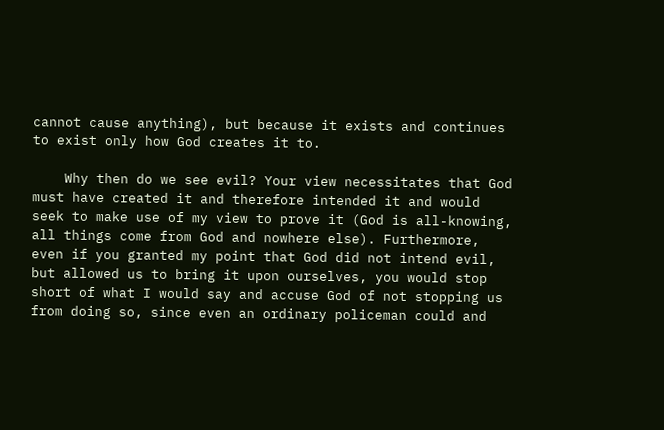cannot cause anything), but because it exists and continues to exist only how God creates it to.

    Why then do we see evil? Your view necessitates that God must have created it and therefore intended it and would seek to make use of my view to prove it (God is all-knowing, all things come from God and nowhere else). Furthermore, even if you granted my point that God did not intend evil, but allowed us to bring it upon ourselves, you would stop short of what I would say and accuse God of not stopping us from doing so, since even an ordinary policeman could and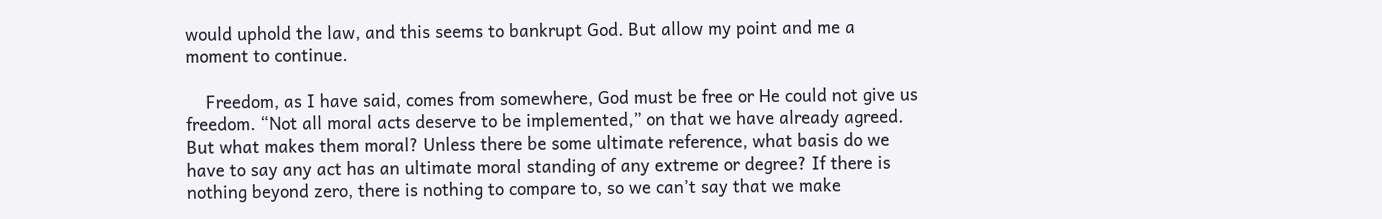would uphold the law, and this seems to bankrupt God. But allow my point and me a moment to continue.

    Freedom, as I have said, comes from somewhere, God must be free or He could not give us freedom. “Not all moral acts deserve to be implemented,” on that we have already agreed. But what makes them moral? Unless there be some ultimate reference, what basis do we have to say any act has an ultimate moral standing of any extreme or degree? If there is nothing beyond zero, there is nothing to compare to, so we can’t say that we make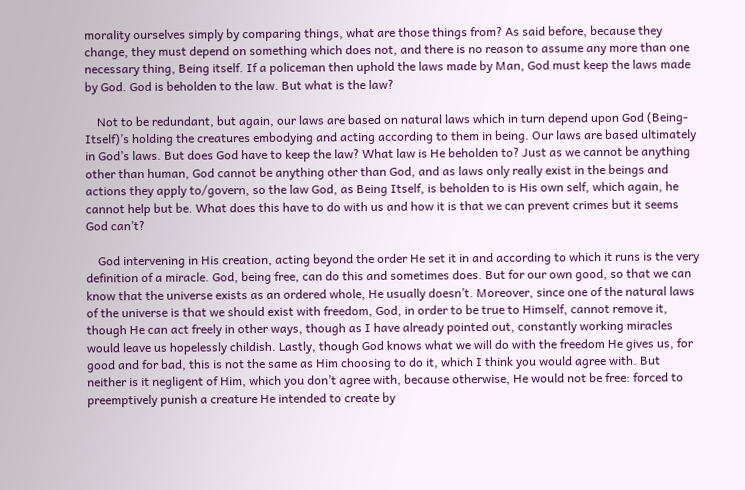morality ourselves simply by comparing things, what are those things from? As said before, because they change, they must depend on something which does not, and there is no reason to assume any more than one necessary thing, Being itself. If a policeman then uphold the laws made by Man, God must keep the laws made by God. God is beholden to the law. But what is the law?

    Not to be redundant, but again, our laws are based on natural laws which in turn depend upon God (Being-Itself)’s holding the creatures embodying and acting according to them in being. Our laws are based ultimately in God’s laws. But does God have to keep the law? What law is He beholden to? Just as we cannot be anything other than human, God cannot be anything other than God, and as laws only really exist in the beings and actions they apply to/govern, so the law God, as Being Itself, is beholden to is His own self, which again, he cannot help but be. What does this have to do with us and how it is that we can prevent crimes but it seems God can’t?

    God intervening in His creation, acting beyond the order He set it in and according to which it runs is the very definition of a miracle. God, being free, can do this and sometimes does. But for our own good, so that we can know that the universe exists as an ordered whole, He usually doesn’t. Moreover, since one of the natural laws of the universe is that we should exist with freedom, God, in order to be true to Himself, cannot remove it, though He can act freely in other ways, though as I have already pointed out, constantly working miracles would leave us hopelessly childish. Lastly, though God knows what we will do with the freedom He gives us, for good and for bad, this is not the same as Him choosing to do it, which I think you would agree with. But neither is it negligent of Him, which you don’t agree with, because otherwise, He would not be free: forced to preemptively punish a creature He intended to create by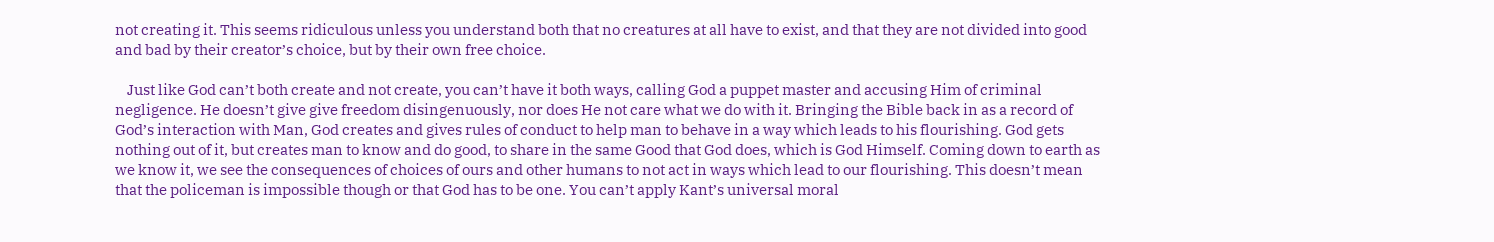not creating it. This seems ridiculous unless you understand both that no creatures at all have to exist, and that they are not divided into good and bad by their creator’s choice, but by their own free choice.

    Just like God can’t both create and not create, you can’t have it both ways, calling God a puppet master and accusing Him of criminal negligence. He doesn’t give give freedom disingenuously, nor does He not care what we do with it. Bringing the Bible back in as a record of God’s interaction with Man, God creates and gives rules of conduct to help man to behave in a way which leads to his flourishing. God gets nothing out of it, but creates man to know and do good, to share in the same Good that God does, which is God Himself. Coming down to earth as we know it, we see the consequences of choices of ours and other humans to not act in ways which lead to our flourishing. This doesn’t mean that the policeman is impossible though or that God has to be one. You can’t apply Kant’s universal moral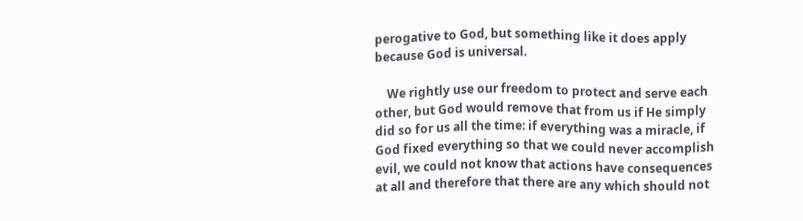perogative to God, but something like it does apply because God is universal.

    We rightly use our freedom to protect and serve each other, but God would remove that from us if He simply did so for us all the time: if everything was a miracle, if God fixed everything so that we could never accomplish evil, we could not know that actions have consequences at all and therefore that there are any which should not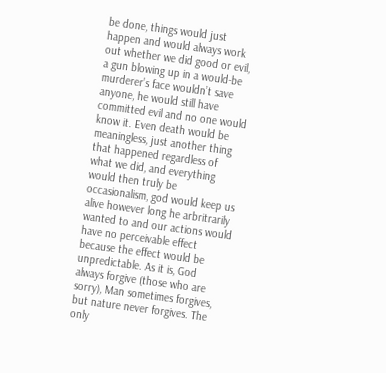be done, things would just happen and would always work out whether we did good or evil, a gun blowing up in a would-be murderer’s face wouldn’t save anyone, he would still have committed evil and no one would know it. Even death would be meaningless, just another thing that happened regardless of what we did, and everything would then truly be occasionalism, god would keep us alive however long he arbritrarily wanted to and our actions would have no perceivable effect because the effect would be unpredictable. As it is, God always forgive (those who are sorry), Man sometimes forgives, but nature never forgives. The only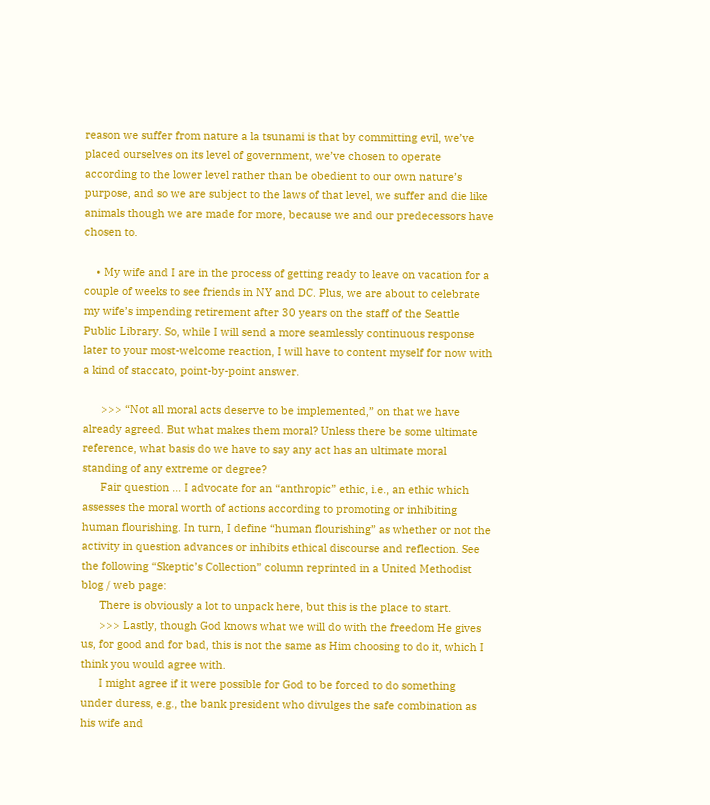reason we suffer from nature a la tsunami is that by committing evil, we’ve placed ourselves on its level of government, we’ve chosen to operate according to the lower level rather than be obedient to our own nature’s purpose, and so we are subject to the laws of that level, we suffer and die like animals though we are made for more, because we and our predecessors have chosen to.

    • My wife and I are in the process of getting ready to leave on vacation for a couple of weeks to see friends in NY and DC. Plus, we are about to celebrate my wife’s impending retirement after 30 years on the staff of the Seattle Public Library. So, while I will send a more seamlessly continuous response later to your most-welcome reaction, I will have to content myself for now with a kind of staccato, point-by-point answer.

      >>> “Not all moral acts deserve to be implemented,” on that we have already agreed. But what makes them moral? Unless there be some ultimate reference, what basis do we have to say any act has an ultimate moral standing of any extreme or degree?
      Fair question … I advocate for an “anthropic” ethic, i.e., an ethic which assesses the moral worth of actions according to promoting or inhibiting human flourishing. In turn, I define “human flourishing” as whether or not the activity in question advances or inhibits ethical discourse and reflection. See the following “Skeptic’s Collection” column reprinted in a United Methodist blog / web page:
      There is obviously a lot to unpack here, but this is the place to start.
      >>> Lastly, though God knows what we will do with the freedom He gives us, for good and for bad, this is not the same as Him choosing to do it, which I think you would agree with.
      I might agree if it were possible for God to be forced to do something under duress, e.g., the bank president who divulges the safe combination as his wife and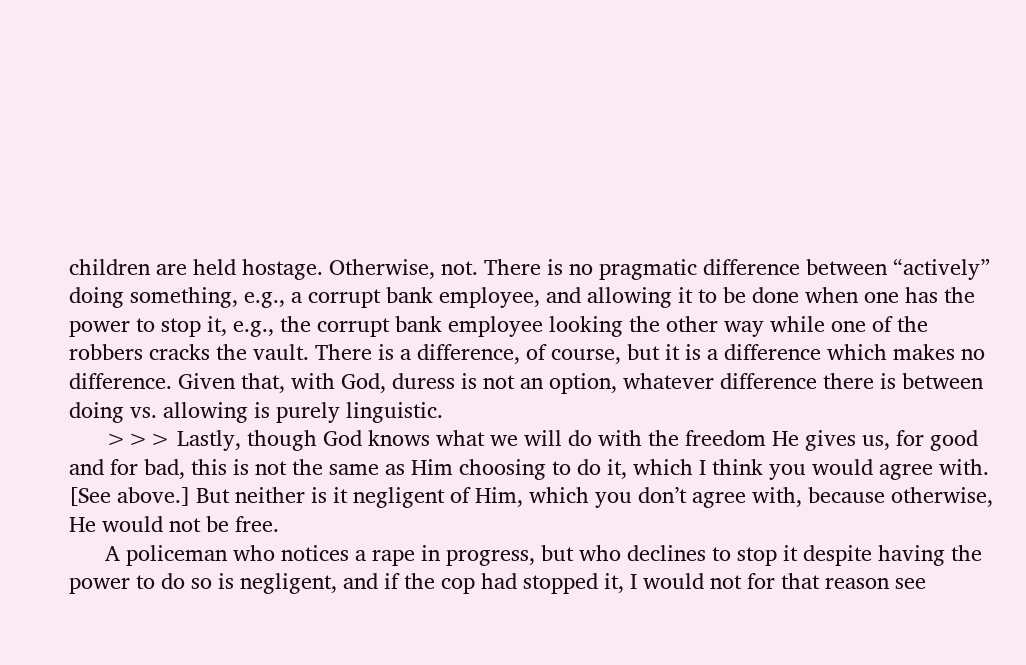children are held hostage. Otherwise, not. There is no pragmatic difference between “actively” doing something, e.g., a corrupt bank employee, and allowing it to be done when one has the power to stop it, e.g., the corrupt bank employee looking the other way while one of the robbers cracks the vault. There is a difference, of course, but it is a difference which makes no difference. Given that, with God, duress is not an option, whatever difference there is between doing vs. allowing is purely linguistic.
      >>> Lastly, though God knows what we will do with the freedom He gives us, for good and for bad, this is not the same as Him choosing to do it, which I think you would agree with. [See above.] But neither is it negligent of Him, which you don’t agree with, because otherwise, He would not be free.
      A policeman who notices a rape in progress, but who declines to stop it despite having the power to do so is negligent, and if the cop had stopped it, I would not for that reason see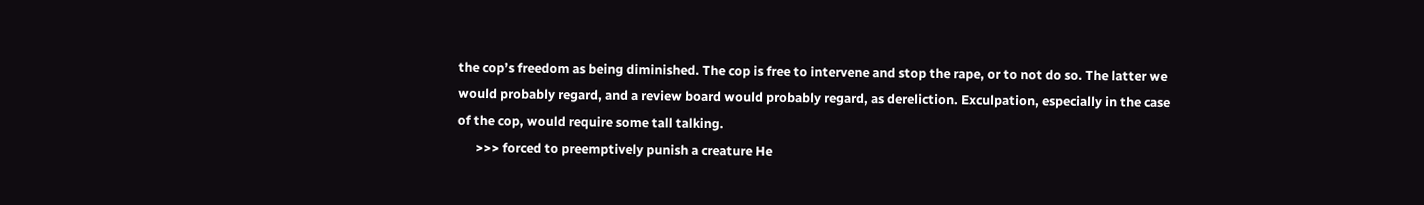the cop’s freedom as being diminished. The cop is free to intervene and stop the rape, or to not do so. The latter we would probably regard, and a review board would probably regard, as dereliction. Exculpation, especially in the case of the cop, would require some tall talking.
      >>> forced to preemptively punish a creature He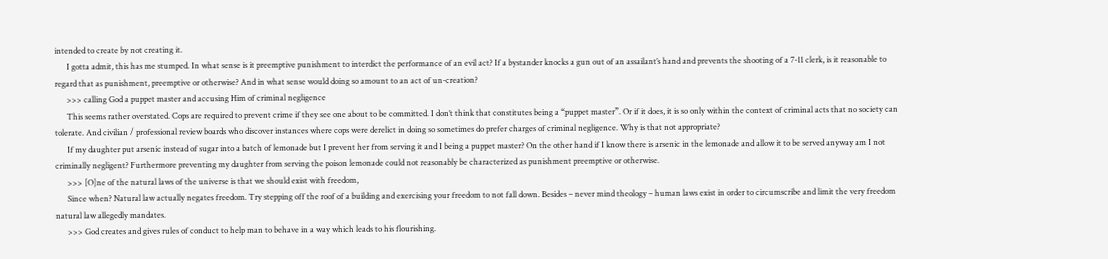intended to create by not creating it.
      I gotta admit, this has me stumped. In what sense is it preemptive punishment to interdict the performance of an evil act? If a bystander knocks a gun out of an assailant’s hand and prevents the shooting of a 7-11 clerk, is it reasonable to regard that as punishment, preemptive or otherwise? And in what sense would doing so amount to an act of un-creation?
      >>> calling God a puppet master and accusing Him of criminal negligence
      This seems rather overstated. Cops are required to prevent crime if they see one about to be committed. I don’t think that constitutes being a “puppet master”. Or if it does, it is so only within the context of criminal acts that no society can tolerate. And civilian / professional review boards who discover instances where cops were derelict in doing so sometimes do prefer charges of criminal negligence. Why is that not appropriate?
      If my daughter put arsenic instead of sugar into a batch of lemonade but I prevent her from serving it and I being a puppet master? On the other hand if I know there is arsenic in the lemonade and allow it to be served anyway am I not criminally negligent? Furthermore preventing my daughter from serving the poison lemonade could not reasonably be characterized as punishment preemptive or otherwise.
      >>> [O]ne of the natural laws of the universe is that we should exist with freedom,
      Since when? Natural law actually negates freedom. Try stepping off the roof of a building and exercising your freedom to not fall down. Besides – never mind theology – human laws exist in order to circumscribe and limit the very freedom natural law allegedly mandates.
      >>> God creates and gives rules of conduct to help man to behave in a way which leads to his flourishing.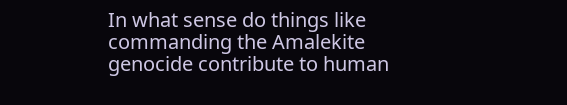In what sense do things like commanding the Amalekite genocide contribute to human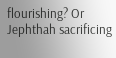flourishing? Or Jephthah sacrificing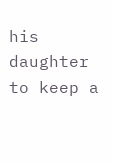his daughter to keep a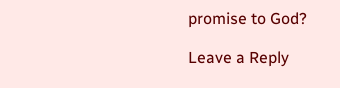promise to God?

Leave a Reply